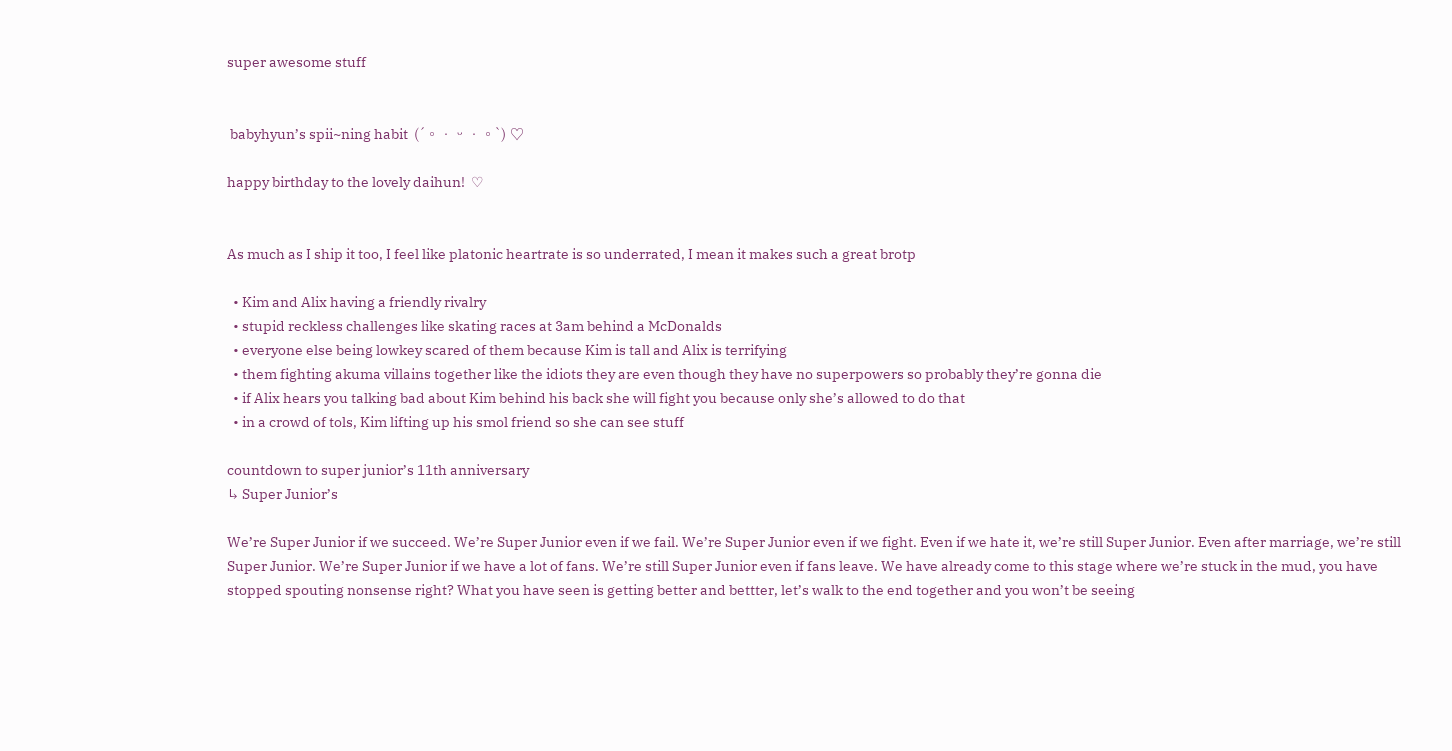super awesome stuff


 babyhyun’s spii~ning habit  (´。• ᵕ •。`) ♡

happy birthday to the lovely daihun!  ♡


As much as I ship it too, I feel like platonic heartrate is so underrated, I mean it makes such a great brotp

  • Kim and Alix having a friendly rivalry
  • stupid reckless challenges like skating races at 3am behind a McDonalds
  • everyone else being lowkey scared of them because Kim is tall and Alix is terrifying
  • them fighting akuma villains together like the idiots they are even though they have no superpowers so probably they’re gonna die
  • if Alix hears you talking bad about Kim behind his back she will fight you because only she’s allowed to do that
  • in a crowd of tols, Kim lifting up his smol friend so she can see stuff

countdown to super junior’s 11th anniversary
↳ Super Junior’s

We’re Super Junior if we succeed. We’re Super Junior even if we fail. We’re Super Junior even if we fight. Even if we hate it, we’re still Super Junior. Even after marriage, we’re still Super Junior. We’re Super Junior if we have a lot of fans. We’re still Super Junior even if fans leave. We have already come to this stage where we’re stuck in the mud, you have stopped spouting nonsense right? What you have seen is getting better and bettter, let’s walk to the end together and you won’t be seeing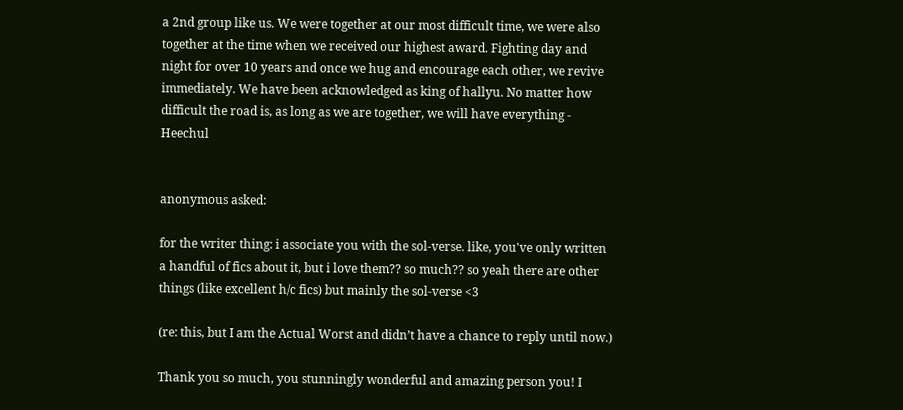a 2nd group like us. We were together at our most difficult time, we were also together at the time when we received our highest award. Fighting day and night for over 10 years and once we hug and encourage each other, we revive immediately. We have been acknowledged as king of hallyu. No matter how difficult the road is, as long as we are together, we will have everything - Heechul


anonymous asked:

for the writer thing: i associate you with the sol-verse. like, you've only written a handful of fics about it, but i love them?? so much?? so yeah there are other things (like excellent h/c fics) but mainly the sol-verse <3

(re: this, but I am the Actual Worst and didn’t have a chance to reply until now.)

Thank you so much, you stunningly wonderful and amazing person you! I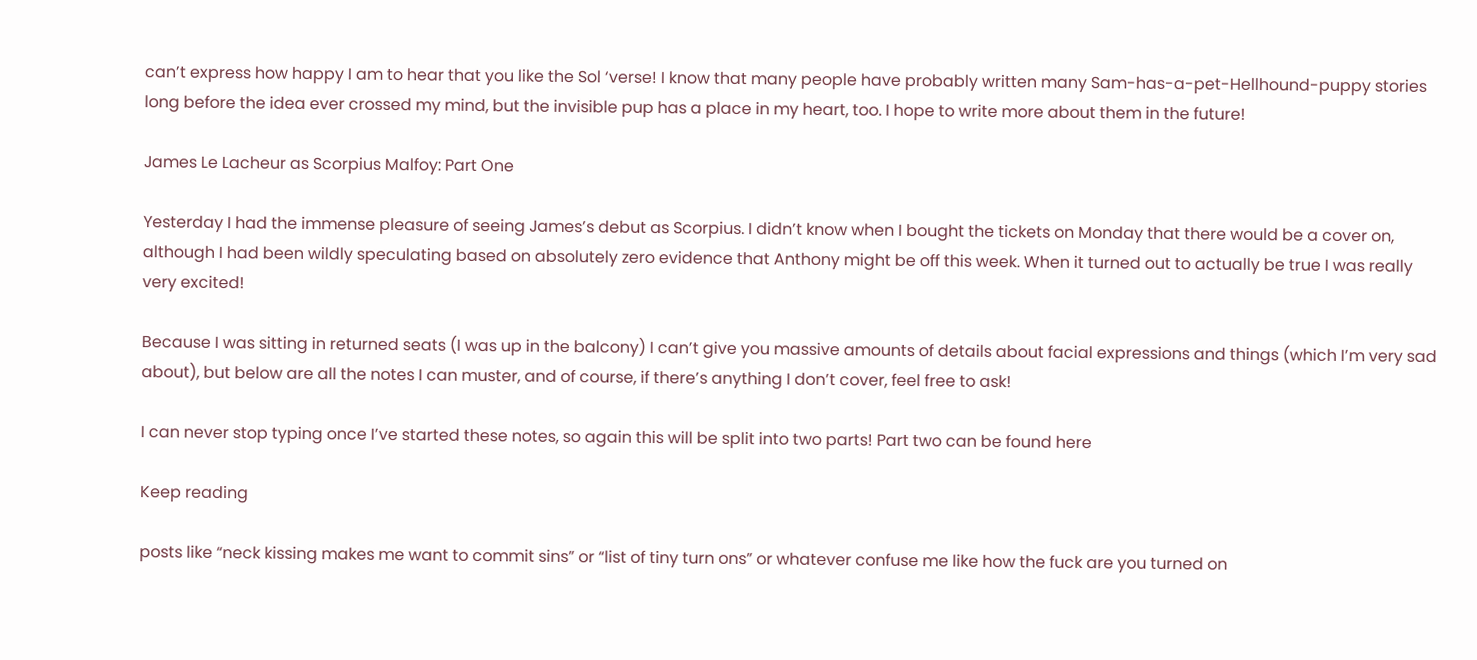can’t express how happy I am to hear that you like the Sol ‘verse! I know that many people have probably written many Sam-has-a-pet-Hellhound-puppy stories long before the idea ever crossed my mind, but the invisible pup has a place in my heart, too. I hope to write more about them in the future!

James Le Lacheur as Scorpius Malfoy: Part One

Yesterday I had the immense pleasure of seeing James’s debut as Scorpius. I didn’t know when I bought the tickets on Monday that there would be a cover on, although I had been wildly speculating based on absolutely zero evidence that Anthony might be off this week. When it turned out to actually be true I was really very excited!

Because I was sitting in returned seats (I was up in the balcony) I can’t give you massive amounts of details about facial expressions and things (which I’m very sad about), but below are all the notes I can muster, and of course, if there’s anything I don’t cover, feel free to ask!

I can never stop typing once I’ve started these notes, so again this will be split into two parts! Part two can be found here

Keep reading

posts like “neck kissing makes me want to commit sins” or “list of tiny turn ons” or whatever confuse me like how the fuck are you turned on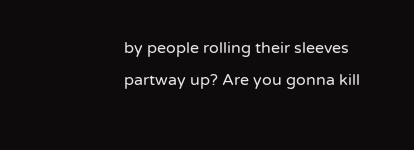by people rolling their sleeves partway up? Are you gonna kill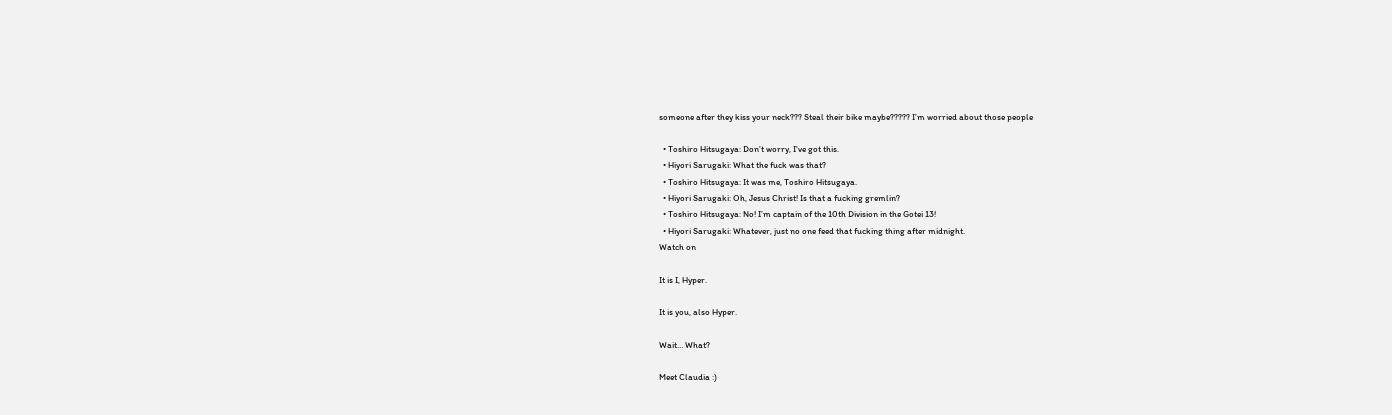someone after they kiss your neck??? Steal their bike maybe????? I’m worried about those people

  • Toshiro Hitsugaya: Don’t worry, I've got this.
  • Hiyori Sarugaki: What the fuck was that?
  • Toshiro Hitsugaya: It was me, Toshiro Hitsugaya.
  • Hiyori Sarugaki: Oh, Jesus Christ! Is that a fucking gremlin?
  • Toshiro Hitsugaya: No! I’m captain of the 10th Division in the Gotei 13!
  • Hiyori Sarugaki: Whatever, just no one feed that fucking thing after midnight.
Watch on

It is I, Hyper.

It is you, also Hyper.

Wait… What?

Meet Claudia :)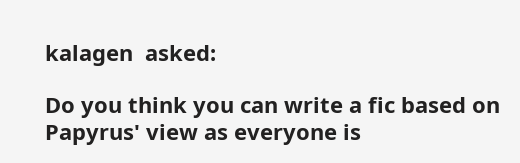kalagen  asked:

Do you think you can write a fic based on Papyrus' view as everyone is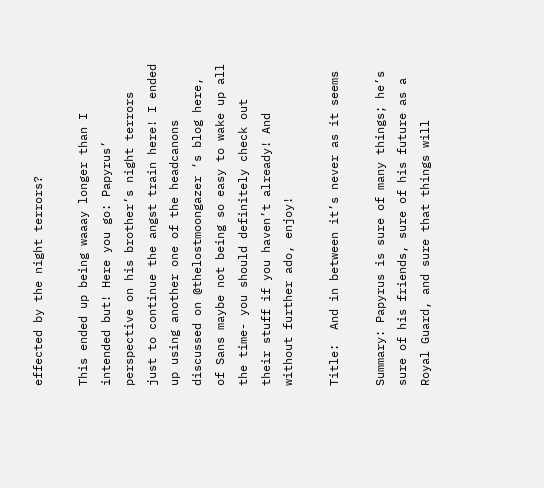effected by the night terrors?

This ended up being waaay longer than I intended but! Here you go: Papyrus’ perspective on his brother’s night terrors just to continue the angst train here! I ended up using another one of the headcanons discussed on @thelostmoongazer ‘s blog here, of Sans maybe not being so easy to wake up all the time- you should definitely check out their stuff if you haven’t already! And without further ado, enjoy!

Title:  And in between it’s never as it seems

Summary: Papyrus is sure of many things; he’s sure of his friends, sure of his future as a Royal Guard, and sure that things will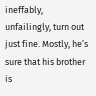ineffably, unfailingly, turn out just fine. Mostly, he’s sure that his brother is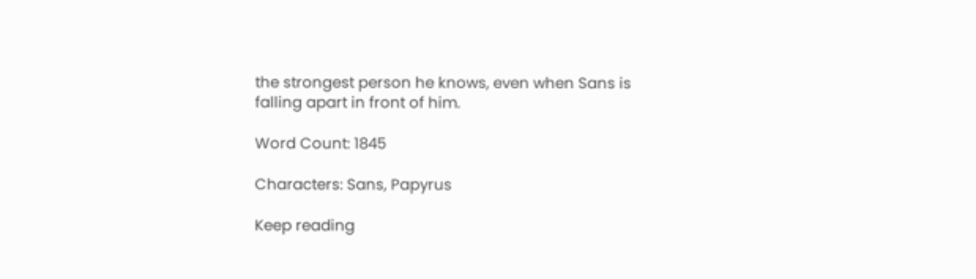the strongest person he knows, even when Sans is falling apart in front of him.

Word Count: 1845

Characters: Sans, Papyrus

Keep reading